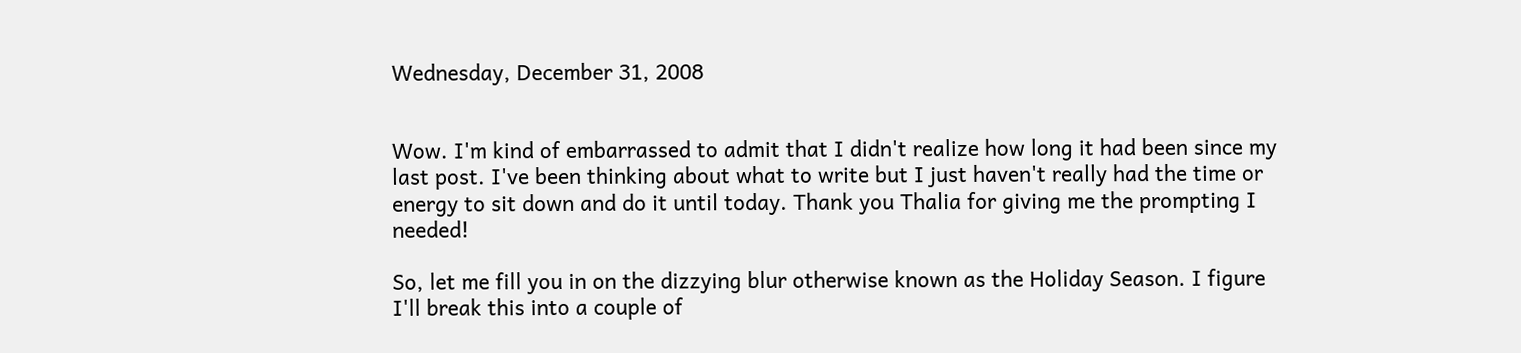Wednesday, December 31, 2008


Wow. I'm kind of embarrassed to admit that I didn't realize how long it had been since my last post. I've been thinking about what to write but I just haven't really had the time or energy to sit down and do it until today. Thank you Thalia for giving me the prompting I needed!

So, let me fill you in on the dizzying blur otherwise known as the Holiday Season. I figure I'll break this into a couple of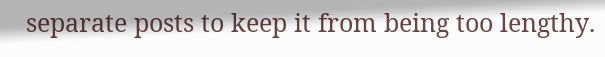separate posts to keep it from being too lengthy.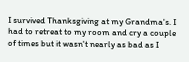I survived Thanksgiving at my Grandma's. I had to retreat to my room and cry a couple of times but it wasn't nearly as bad as I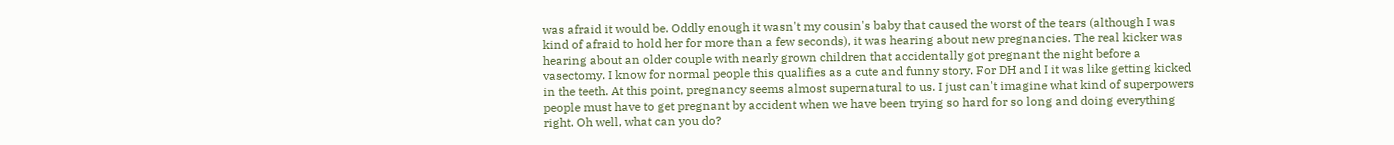was afraid it would be. Oddly enough it wasn't my cousin's baby that caused the worst of the tears (although I was kind of afraid to hold her for more than a few seconds), it was hearing about new pregnancies. The real kicker was hearing about an older couple with nearly grown children that accidentally got pregnant the night before a vasectomy. I know for normal people this qualifies as a cute and funny story. For DH and I it was like getting kicked in the teeth. At this point, pregnancy seems almost supernatural to us. I just can't imagine what kind of superpowers people must have to get pregnant by accident when we have been trying so hard for so long and doing everything right. Oh well, what can you do?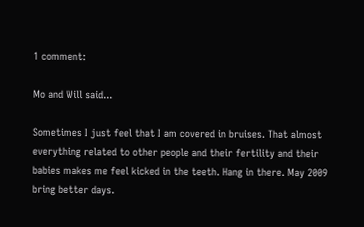1 comment:

Mo and Will said...

Sometimes I just feel that I am covered in bruises. That almost everything related to other people and their fertility and their babies makes me feel kicked in the teeth. Hang in there. May 2009 bring better days.